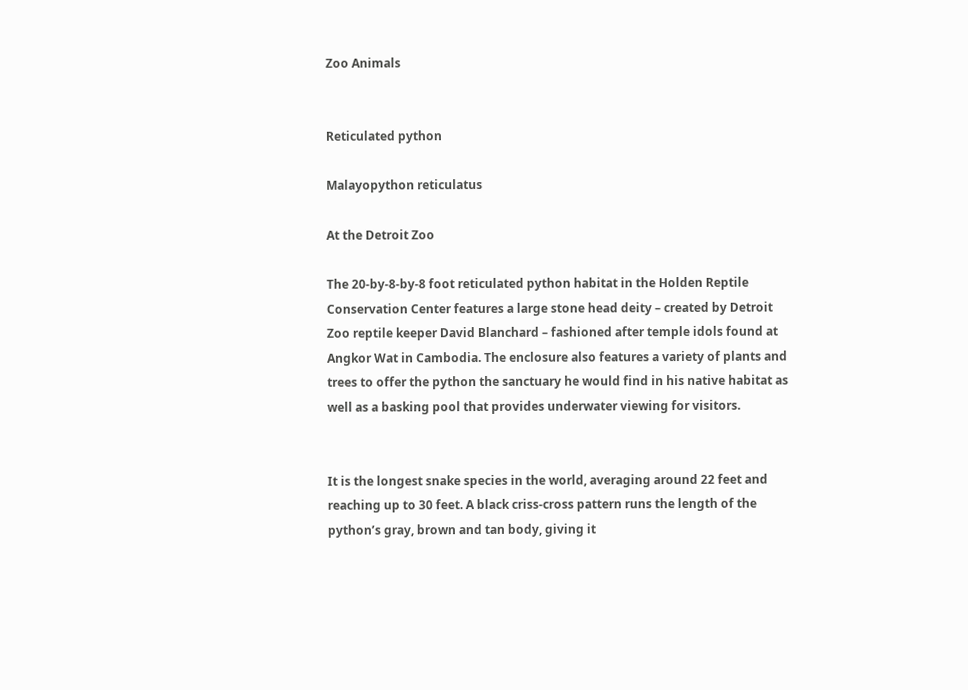Zoo Animals


Reticulated python

Malayopython reticulatus

At the Detroit Zoo

The 20-by-8-by-8 foot reticulated python habitat in the Holden Reptile Conservation Center features a large stone head deity – created by Detroit Zoo reptile keeper David Blanchard – fashioned after temple idols found at Angkor Wat in Cambodia. The enclosure also features a variety of plants and trees to offer the python the sanctuary he would find in his native habitat as well as a basking pool that provides underwater viewing for visitors.


It is the longest snake species in the world, averaging around 22 feet and reaching up to 30 feet. A black criss-cross pattern runs the length of the python’s gray, brown and tan body, giving it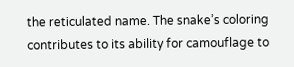the reticulated name. The snake’s coloring contributes to its ability for camouflage to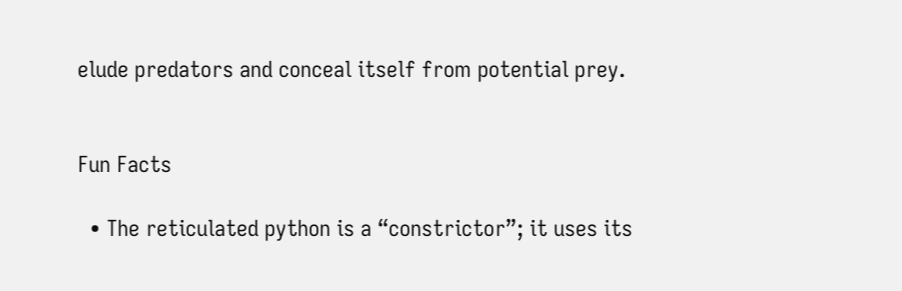elude predators and conceal itself from potential prey.


Fun Facts

  • The reticulated python is a “constrictor”; it uses its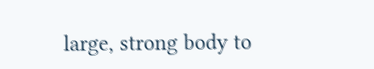large, strong body to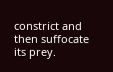constrict and then suffocate its prey.